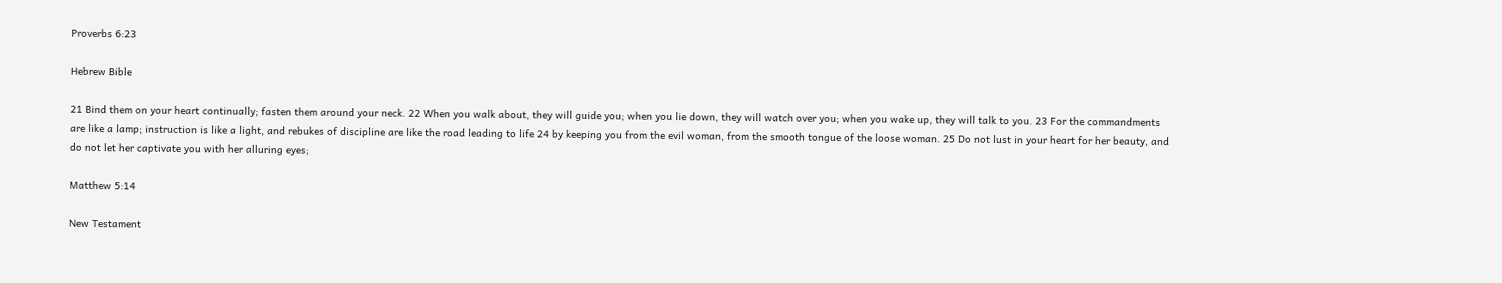Proverbs 6:23

Hebrew Bible

21 Bind them on your heart continually; fasten them around your neck. 22 When you walk about, they will guide you; when you lie down, they will watch over you; when you wake up, they will talk to you. 23 For the commandments are like a lamp; instruction is like a light, and rebukes of discipline are like the road leading to life 24 by keeping you from the evil woman, from the smooth tongue of the loose woman. 25 Do not lust in your heart for her beauty, and do not let her captivate you with her alluring eyes;

Matthew 5:14

New Testament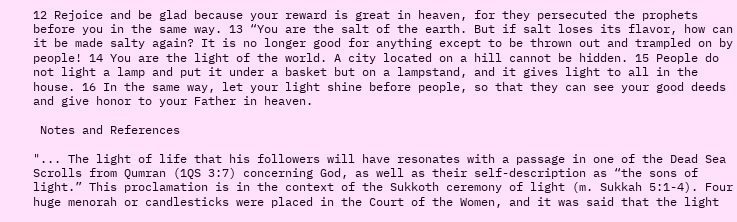12 Rejoice and be glad because your reward is great in heaven, for they persecuted the prophets before you in the same way. 13 “You are the salt of the earth. But if salt loses its flavor, how can it be made salty again? It is no longer good for anything except to be thrown out and trampled on by people! 14 You are the light of the world. A city located on a hill cannot be hidden. 15 People do not light a lamp and put it under a basket but on a lampstand, and it gives light to all in the house. 16 In the same way, let your light shine before people, so that they can see your good deeds and give honor to your Father in heaven.

 Notes and References

"... The light of life that his followers will have resonates with a passage in one of the Dead Sea Scrolls from Qumran (1QS 3:7) concerning God, as well as their self-description as “the sons of light.” This proclamation is in the context of the Sukkoth ceremony of light (m. Sukkah 5:1-4). Four huge menorah or candlesticks were placed in the Court of the Women, and it was said that the light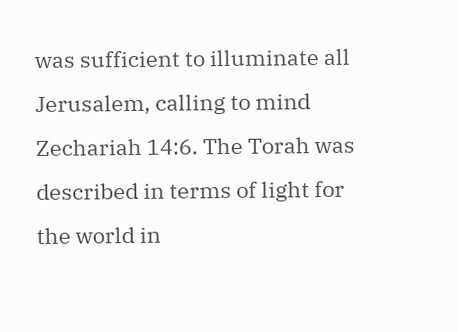was sufficient to illuminate all Jerusalem, calling to mind Zechariah 14:6. The Torah was described in terms of light for the world in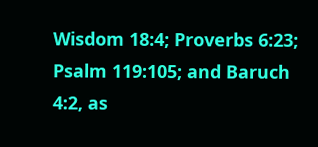Wisdom 18:4; Proverbs 6:23; Psalm 119:105; and Baruch 4:2, as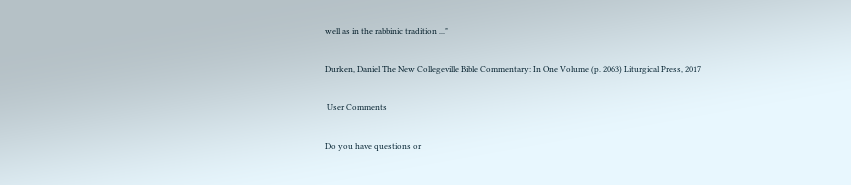well as in the rabbinic tradition ..."

Durken, Daniel The New Collegeville Bible Commentary: In One Volume (p. 2063) Liturgical Press, 2017

 User Comments

Do you have questions or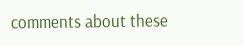comments about these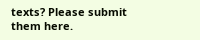texts? Please submit them here.